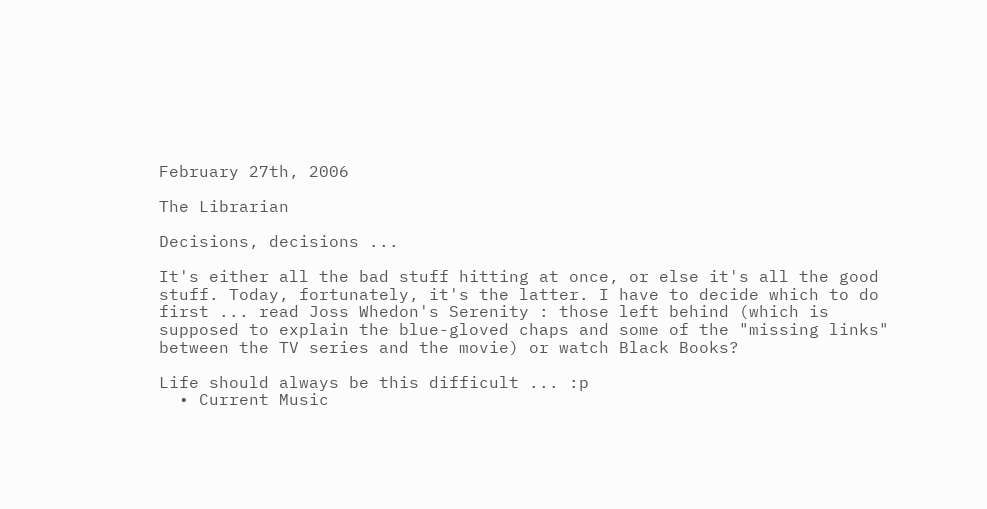February 27th, 2006

The Librarian

Decisions, decisions ...

It's either all the bad stuff hitting at once, or else it's all the good stuff. Today, fortunately, it's the latter. I have to decide which to do first ... read Joss Whedon's Serenity : those left behind (which is supposed to explain the blue-gloved chaps and some of the "missing links" between the TV series and the movie) or watch Black Books?

Life should always be this difficult ... :p
  • Current Music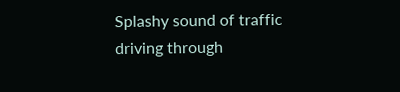Splashy sound of traffic driving through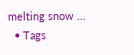melting snow ...
  • Tags